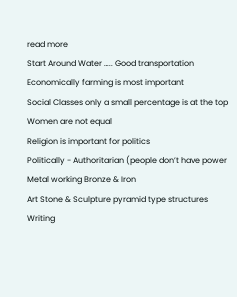read more
Start Around Water ….. Good transportation
Economically farming is most important
Social Classes only a small percentage is at the top
Women are not equal
Religion is important for politics
Politically - Authoritarian (people don’t have power
Metal working Bronze & Iron
Art Stone & Sculpture pyramid type structures
Writing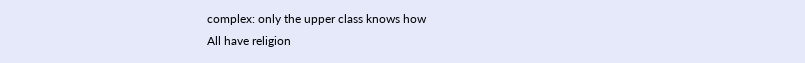complex: only the upper class knows how
All have religion